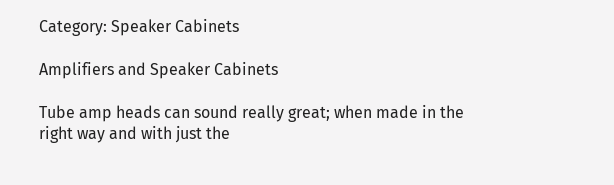Category: Speaker Cabinets

Amplifiers and Speaker Cabinets

Tube amp heads can sound really great; when made in the right way and with just the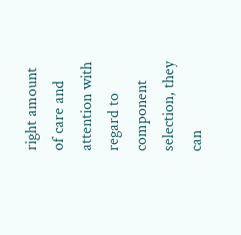right amount of care and attention with regard to component selection, they can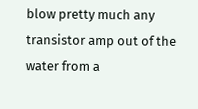blow pretty much any transistor amp out of the water from a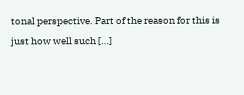tonal perspective. Part of the reason for this is just how well such […]